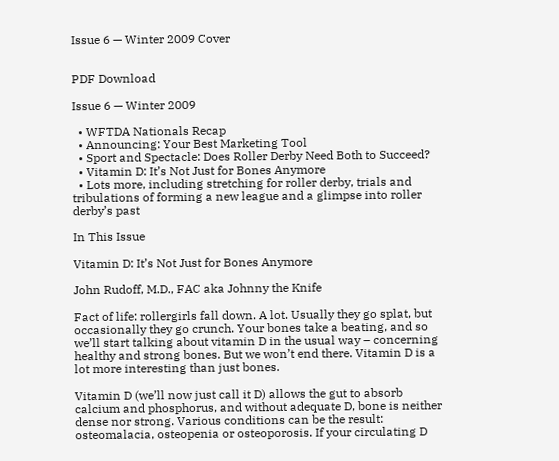Issue 6 — Winter 2009 Cover


PDF Download

Issue 6 — Winter 2009

  • WFTDA Nationals Recap
  • Announcing: Your Best Marketing Tool
  • Sport and Spectacle: Does Roller Derby Need Both to Succeed?
  • Vitamin D: It’s Not Just for Bones Anymore
  • Lots more, including stretching for roller derby, trials and tribulations of forming a new league and a glimpse into roller derby’s past

In This Issue

Vitamin D: It’s Not Just for Bones Anymore

John Rudoff, M.D., FAC aka Johnny the Knife

Fact of life: rollergirls fall down. A lot. Usually they go splat, but occasionally they go crunch. Your bones take a beating, and so we’ll start talking about vitamin D in the usual way – concerning healthy and strong bones. But we won’t end there. Vitamin D is a lot more interesting than just bones.

Vitamin D (we’ll now just call it D) allows the gut to absorb calcium and phosphorus, and without adequate D, bone is neither dense nor strong. Various conditions can be the result: osteomalacia, osteopenia or osteoporosis. If your circulating D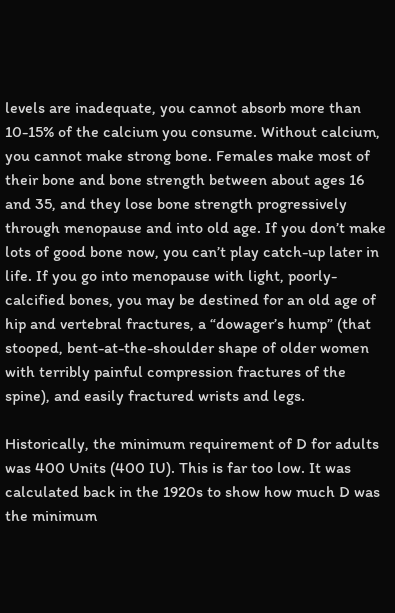levels are inadequate, you cannot absorb more than 10-15% of the calcium you consume. Without calcium, you cannot make strong bone. Females make most of their bone and bone strength between about ages 16 and 35, and they lose bone strength progressively through menopause and into old age. If you don’t make lots of good bone now, you can’t play catch-up later in life. If you go into menopause with light, poorly-calcified bones, you may be destined for an old age of hip and vertebral fractures, a “dowager’s hump” (that stooped, bent-at-the-shoulder shape of older women with terribly painful compression fractures of the spine), and easily fractured wrists and legs.

Historically, the minimum requirement of D for adults was 400 Units (400 IU). This is far too low. It was calculated back in the 1920s to show how much D was the minimum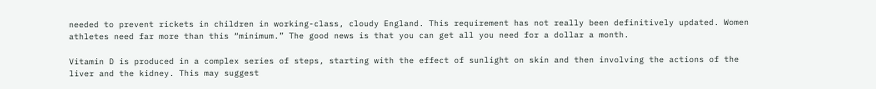needed to prevent rickets in children in working-class, cloudy England. This requirement has not really been definitively updated. Women athletes need far more than this “minimum.” The good news is that you can get all you need for a dollar a month.

Vitamin D is produced in a complex series of steps, starting with the effect of sunlight on skin and then involving the actions of the liver and the kidney. This may suggest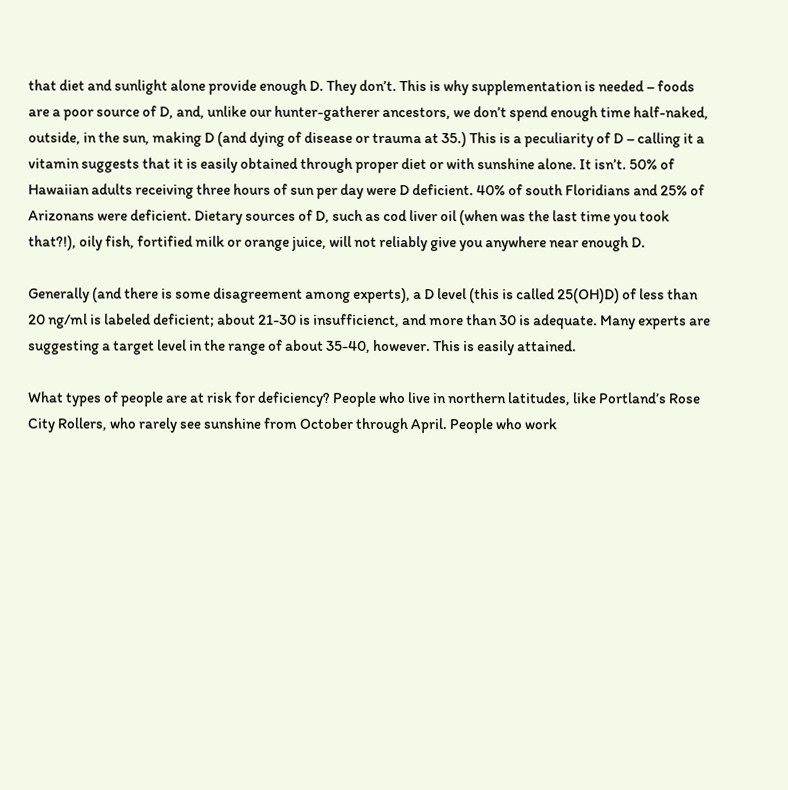that diet and sunlight alone provide enough D. They don’t. This is why supplementation is needed – foods are a poor source of D, and, unlike our hunter-gatherer ancestors, we don’t spend enough time half-naked, outside, in the sun, making D (and dying of disease or trauma at 35.) This is a peculiarity of D – calling it a vitamin suggests that it is easily obtained through proper diet or with sunshine alone. It isn’t. 50% of Hawaiian adults receiving three hours of sun per day were D deficient. 40% of south Floridians and 25% of Arizonans were deficient. Dietary sources of D, such as cod liver oil (when was the last time you took that?!), oily fish, fortified milk or orange juice, will not reliably give you anywhere near enough D.

Generally (and there is some disagreement among experts), a D level (this is called 25(OH)D) of less than 20 ng/ml is labeled deficient; about 21-30 is insufficienct, and more than 30 is adequate. Many experts are suggesting a target level in the range of about 35-40, however. This is easily attained.

What types of people are at risk for deficiency? People who live in northern latitudes, like Portland’s Rose City Rollers, who rarely see sunshine from October through April. People who work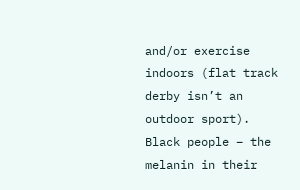and/or exercise indoors (flat track derby isn’t an outdoor sport). Black people – the melanin in their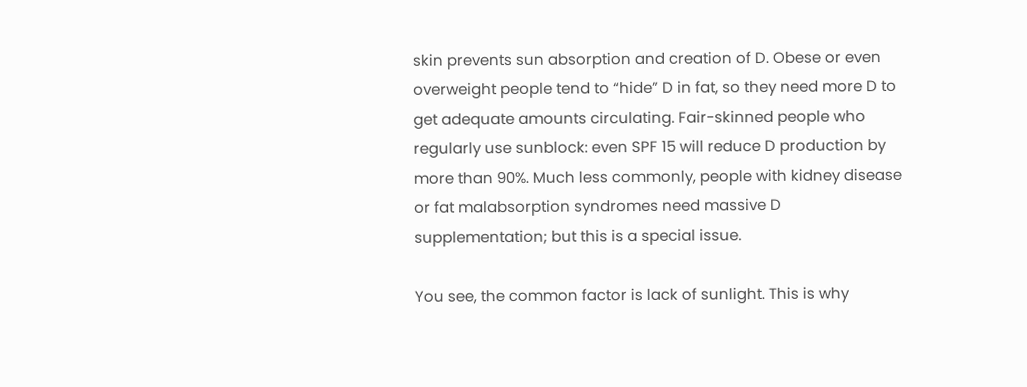skin prevents sun absorption and creation of D. Obese or even overweight people tend to “hide” D in fat, so they need more D to get adequate amounts circulating. Fair-skinned people who regularly use sunblock: even SPF 15 will reduce D production by more than 90%. Much less commonly, people with kidney disease or fat malabsorption syndromes need massive D supplementation; but this is a special issue.

You see, the common factor is lack of sunlight. This is why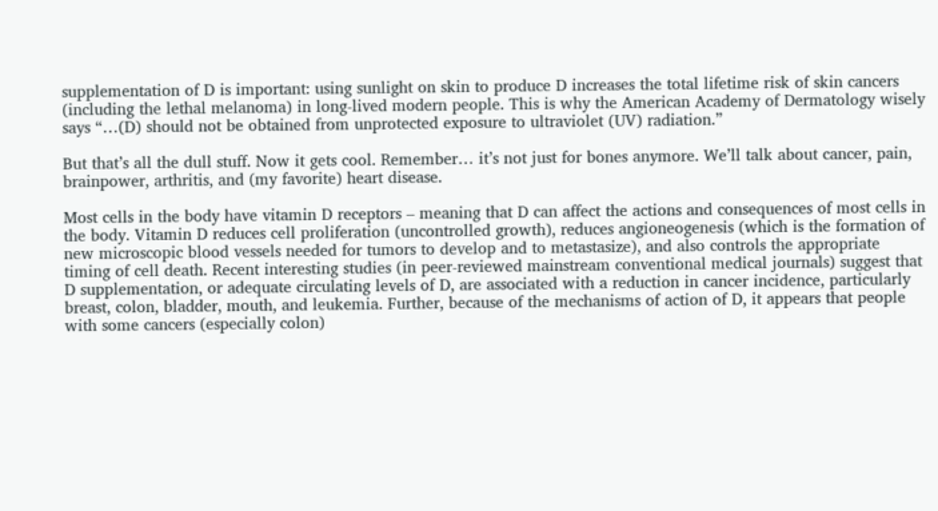supplementation of D is important: using sunlight on skin to produce D increases the total lifetime risk of skin cancers (including the lethal melanoma) in long-lived modern people. This is why the American Academy of Dermatology wisely says “…(D) should not be obtained from unprotected exposure to ultraviolet (UV) radiation.”

But that’s all the dull stuff. Now it gets cool. Remember… it’s not just for bones anymore. We’ll talk about cancer, pain, brainpower, arthritis, and (my favorite) heart disease.

Most cells in the body have vitamin D receptors – meaning that D can affect the actions and consequences of most cells in the body. Vitamin D reduces cell proliferation (uncontrolled growth), reduces angioneogenesis (which is the formation of new microscopic blood vessels needed for tumors to develop and to metastasize), and also controls the appropriate timing of cell death. Recent interesting studies (in peer-reviewed mainstream conventional medical journals) suggest that D supplementation, or adequate circulating levels of D, are associated with a reduction in cancer incidence, particularly breast, colon, bladder, mouth, and leukemia. Further, because of the mechanisms of action of D, it appears that people with some cancers (especially colon)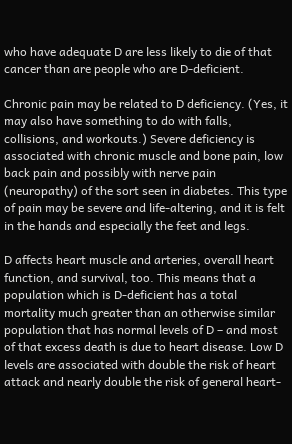who have adequate D are less likely to die of that cancer than are people who are D-deficient.

Chronic pain may be related to D deficiency. (Yes, it may also have something to do with falls, collisions, and workouts.) Severe deficiency is associated with chronic muscle and bone pain, low back pain and possibly with nerve pain (neuropathy) of the sort seen in diabetes. This type of pain may be severe and life-altering, and it is felt in the hands and especially the feet and legs.

D affects heart muscle and arteries, overall heart function, and survival, too. This means that a population which is D-deficient has a total mortality much greater than an otherwise similar population that has normal levels of D – and most of that excess death is due to heart disease. Low D levels are associated with double the risk of heart attack and nearly double the risk of general heart-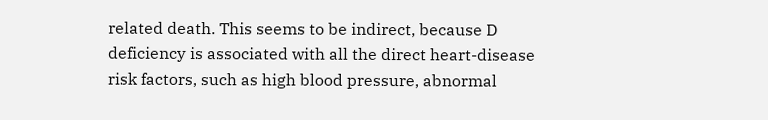related death. This seems to be indirect, because D deficiency is associated with all the direct heart-disease risk factors, such as high blood pressure, abnormal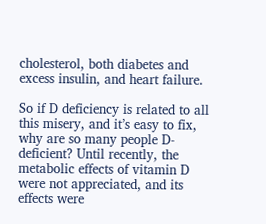cholesterol, both diabetes and excess insulin, and heart failure.

So if D deficiency is related to all this misery, and it’s easy to fix, why are so many people D-deficient? Until recently, the metabolic effects of vitamin D were not appreciated, and its effects were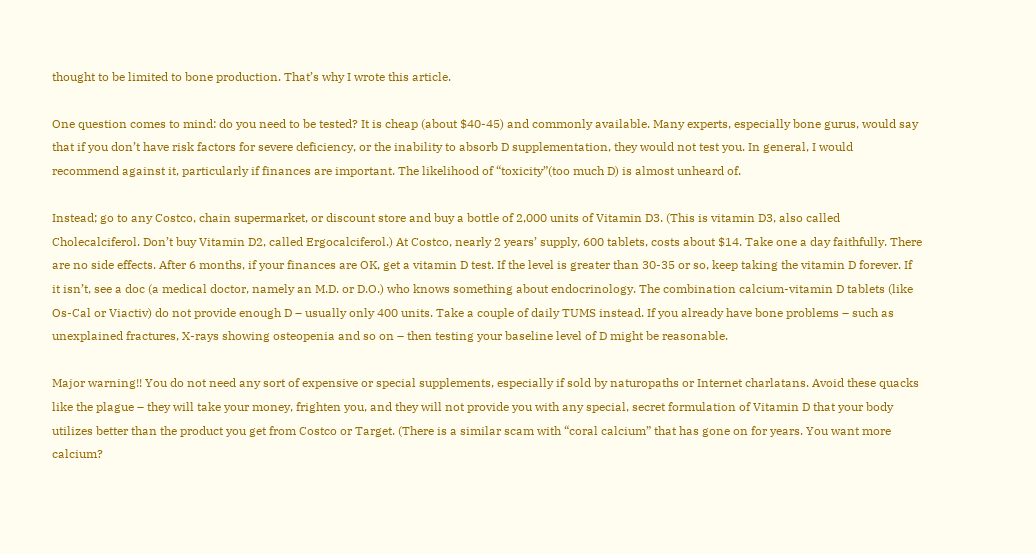thought to be limited to bone production. That’s why I wrote this article.

One question comes to mind: do you need to be tested? It is cheap (about $40-45) and commonly available. Many experts, especially bone gurus, would say that if you don’t have risk factors for severe deficiency, or the inability to absorb D supplementation, they would not test you. In general, I would recommend against it, particularly if finances are important. The likelihood of “toxicity”(too much D) is almost unheard of.

Instead; go to any Costco, chain supermarket, or discount store and buy a bottle of 2,000 units of Vitamin D3. (This is vitamin D3, also called Cholecalciferol. Don’t buy Vitamin D2, called Ergocalciferol.) At Costco, nearly 2 years’ supply, 600 tablets, costs about $14. Take one a day faithfully. There are no side effects. After 6 months, if your finances are OK, get a vitamin D test. If the level is greater than 30-35 or so, keep taking the vitamin D forever. If it isn’t, see a doc (a medical doctor, namely an M.D. or D.O.) who knows something about endocrinology. The combination calcium-vitamin D tablets (like Os-Cal or Viactiv) do not provide enough D – usually only 400 units. Take a couple of daily TUMS instead. If you already have bone problems – such as unexplained fractures, X-rays showing osteopenia and so on – then testing your baseline level of D might be reasonable.

Major warning!! You do not need any sort of expensive or special supplements, especially if sold by naturopaths or Internet charlatans. Avoid these quacks like the plague – they will take your money, frighten you, and they will not provide you with any special, secret formulation of Vitamin D that your body utilizes better than the product you get from Costco or Target. (There is a similar scam with “coral calcium” that has gone on for years. You want more calcium?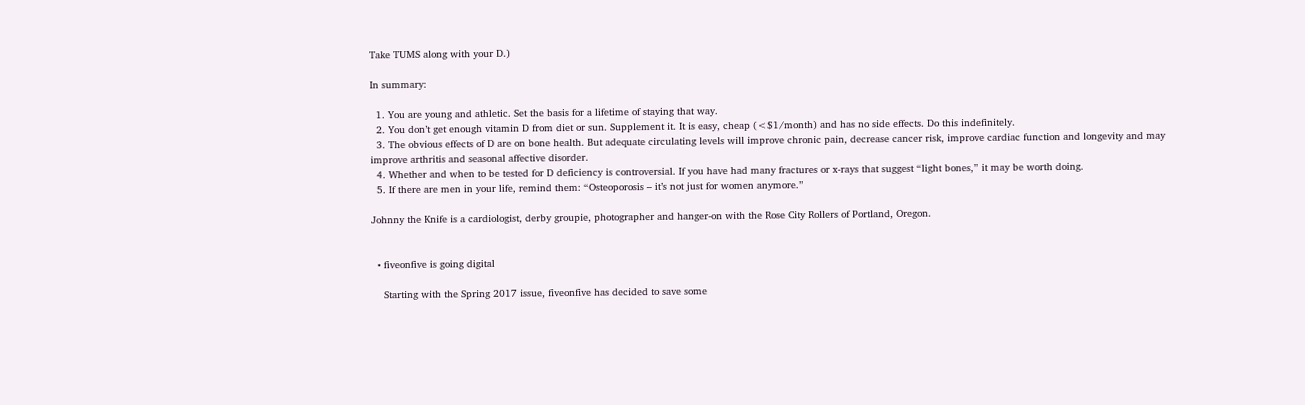Take TUMS along with your D.)

In summary:

  1. You are young and athletic. Set the basis for a lifetime of staying that way.
  2. You don’t get enough vitamin D from diet or sun. Supplement it. It is easy, cheap (<$1/month) and has no side effects. Do this indefinitely.
  3. The obvious effects of D are on bone health. But adequate circulating levels will improve chronic pain, decrease cancer risk, improve cardiac function and longevity and may improve arthritis and seasonal affective disorder.
  4. Whether and when to be tested for D deficiency is controversial. If you have had many fractures or x-rays that suggest “light bones,” it may be worth doing.
  5. If there are men in your life, remind them: “Osteoporosis – it’s not just for women anymore.”

Johnny the Knife is a cardiologist, derby groupie, photographer and hanger-on with the Rose City Rollers of Portland, Oregon.


  • fiveonfive is going digital

    Starting with the Spring 2017 issue, fiveonfive has decided to save some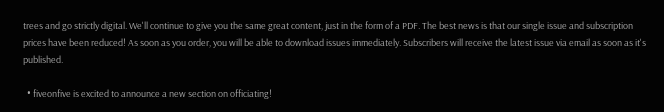trees and go strictly digital. We'll continue to give you the same great content, just in the form of a PDF. The best news is that our single issue and subscription prices have been reduced! As soon as you order, you will be able to download issues immediately. Subscribers will receive the latest issue via email as soon as it's published.

  • fiveonfive is excited to announce a new section on officiating!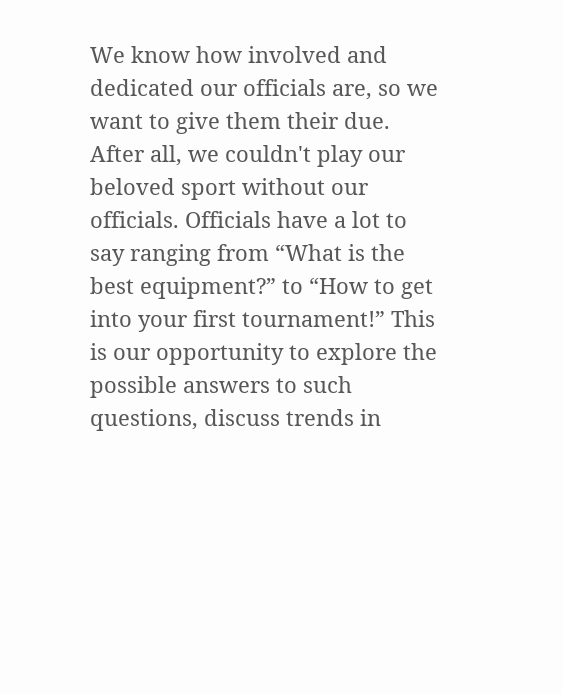We know how involved and dedicated our officials are, so we want to give them their due. After all, we couldn't play our beloved sport without our officials. Officials have a lot to say ranging from “What is the best equipment?” to “How to get into your first tournament!” This is our opportunity to explore the possible answers to such questions, discuss trends in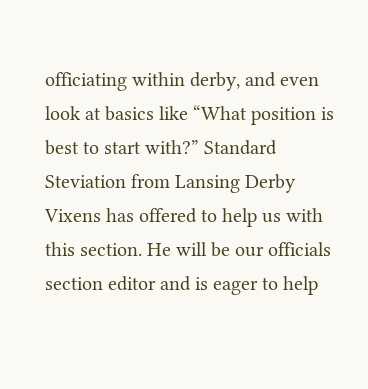officiating within derby, and even look at basics like “What position is best to start with?” Standard Steviation from Lansing Derby Vixens has offered to help us with this section. He will be our officials section editor and is eager to help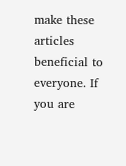make these articles beneficial to everyone. If you are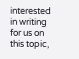interested in writing for us on this topic,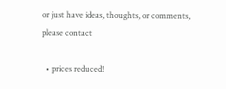or just have ideas, thoughts, or comments, please contact

  • prices reduced!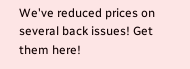We've reduced prices on several back issues! Get them here!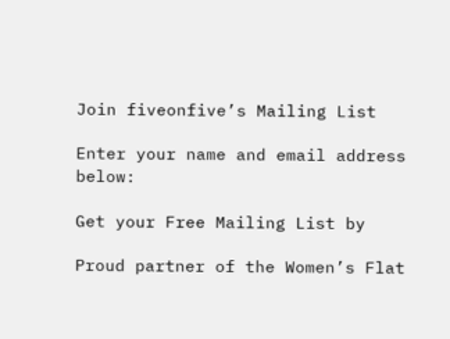Join fiveonfive’s Mailing List

Enter your name and email address below:

Get your Free Mailing List by

Proud partner of the Women’s Flat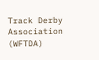Track Derby Association (WFTDA)